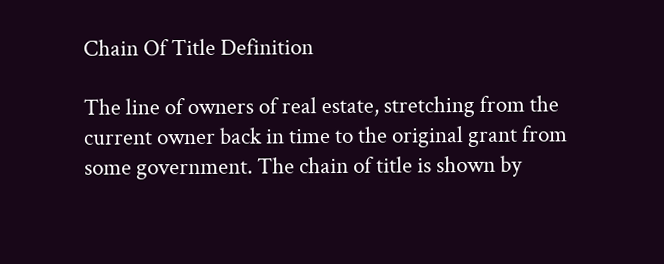Chain Of Title Definition

The line of owners of real estate, stretching from the current owner back in time to the original grant from some government. The chain of title is shown by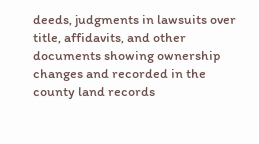deeds, judgments in lawsuits over title, affidavits, and other documents showing ownership changes and recorded in the county land records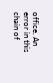office. An error in this chain of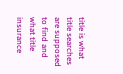title is what title searches are supposed to find and what title insurance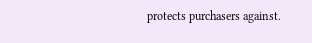protects purchasers against.